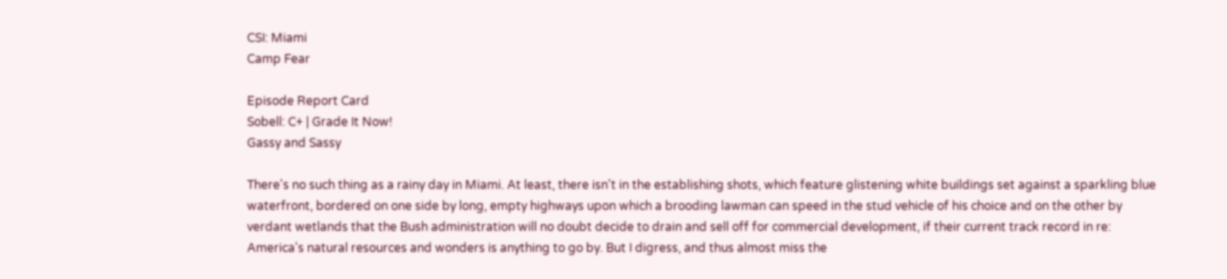CSI: Miami
Camp Fear

Episode Report Card
Sobell: C+ | Grade It Now!
Gassy and Sassy

There's no such thing as a rainy day in Miami. At least, there isn't in the establishing shots, which feature glistening white buildings set against a sparkling blue waterfront, bordered on one side by long, empty highways upon which a brooding lawman can speed in the stud vehicle of his choice and on the other by verdant wetlands that the Bush administration will no doubt decide to drain and sell off for commercial development, if their current track record in re: America's natural resources and wonders is anything to go by. But I digress, and thus almost miss the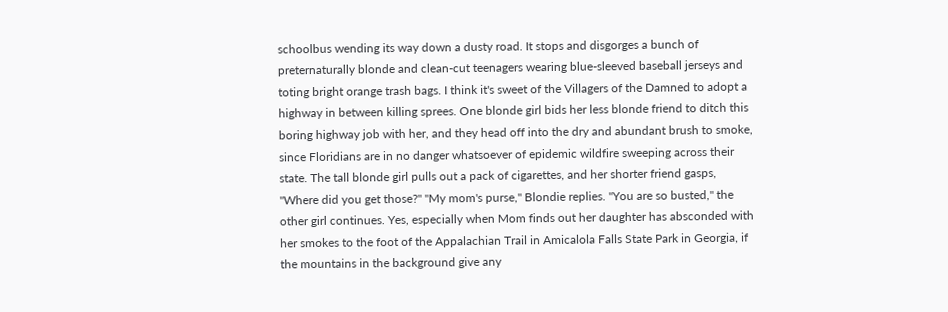schoolbus wending its way down a dusty road. It stops and disgorges a bunch of preternaturally blonde and clean-cut teenagers wearing blue-sleeved baseball jerseys and toting bright orange trash bags. I think it's sweet of the Villagers of the Damned to adopt a highway in between killing sprees. One blonde girl bids her less blonde friend to ditch this boring highway job with her, and they head off into the dry and abundant brush to smoke, since Floridians are in no danger whatsoever of epidemic wildfire sweeping across their state. The tall blonde girl pulls out a pack of cigarettes, and her shorter friend gasps, "Where did you get those?" "My mom's purse," Blondie replies. "You are so busted," the other girl continues. Yes, especially when Mom finds out her daughter has absconded with her smokes to the foot of the Appalachian Trail in Amicalola Falls State Park in Georgia, if the mountains in the background give any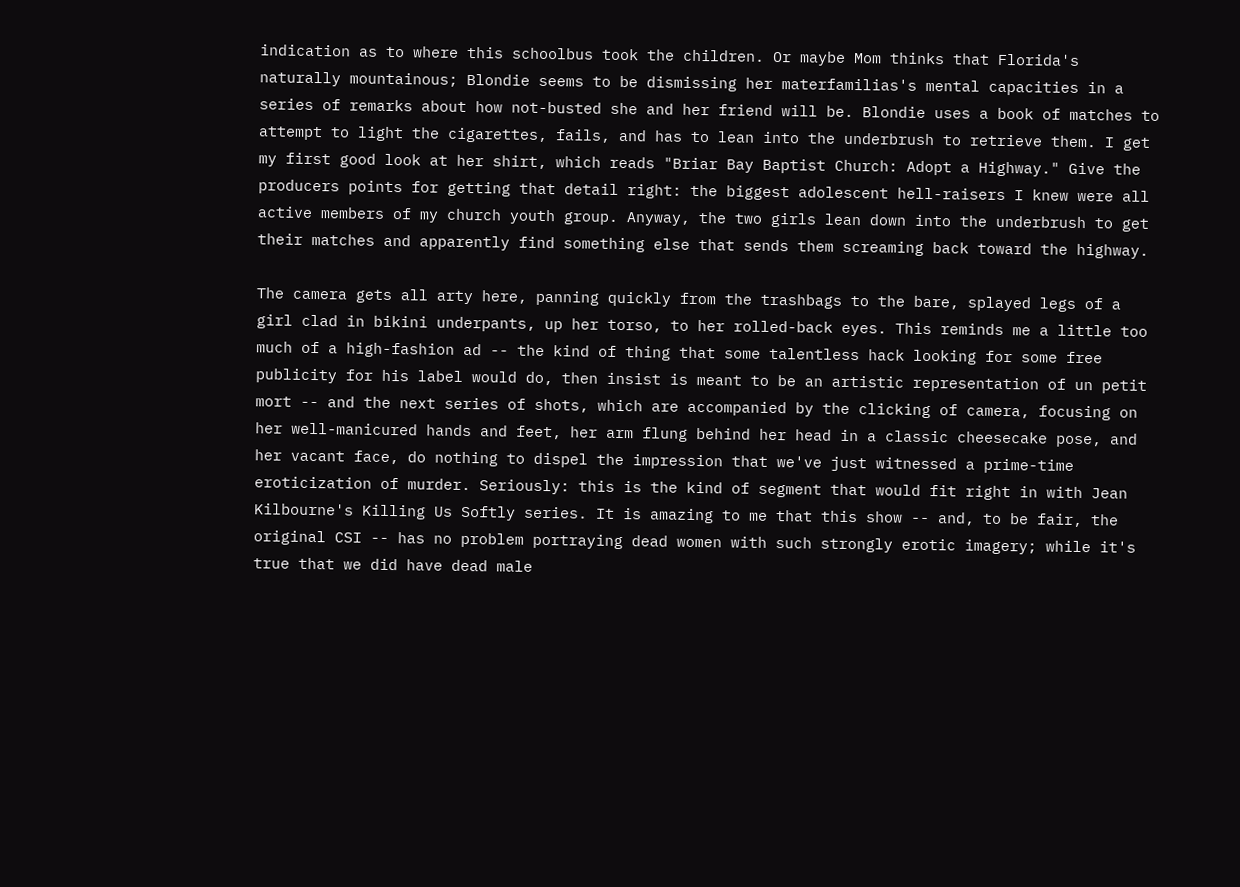indication as to where this schoolbus took the children. Or maybe Mom thinks that Florida's naturally mountainous; Blondie seems to be dismissing her materfamilias's mental capacities in a series of remarks about how not-busted she and her friend will be. Blondie uses a book of matches to attempt to light the cigarettes, fails, and has to lean into the underbrush to retrieve them. I get my first good look at her shirt, which reads "Briar Bay Baptist Church: Adopt a Highway." Give the producers points for getting that detail right: the biggest adolescent hell-raisers I knew were all active members of my church youth group. Anyway, the two girls lean down into the underbrush to get their matches and apparently find something else that sends them screaming back toward the highway.

The camera gets all arty here, panning quickly from the trashbags to the bare, splayed legs of a girl clad in bikini underpants, up her torso, to her rolled-back eyes. This reminds me a little too much of a high-fashion ad -- the kind of thing that some talentless hack looking for some free publicity for his label would do, then insist is meant to be an artistic representation of un petit mort -- and the next series of shots, which are accompanied by the clicking of camera, focusing on her well-manicured hands and feet, her arm flung behind her head in a classic cheesecake pose, and her vacant face, do nothing to dispel the impression that we've just witnessed a prime-time eroticization of murder. Seriously: this is the kind of segment that would fit right in with Jean Kilbourne's Killing Us Softly series. It is amazing to me that this show -- and, to be fair, the original CSI -- has no problem portraying dead women with such strongly erotic imagery; while it's true that we did have dead male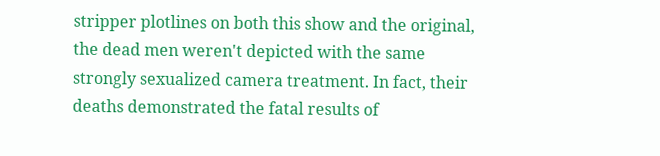stripper plotlines on both this show and the original, the dead men weren't depicted with the same strongly sexualized camera treatment. In fact, their deaths demonstrated the fatal results of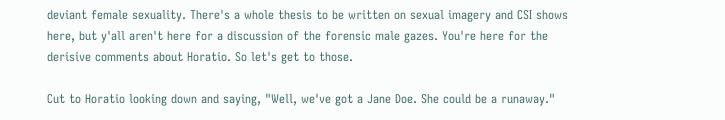deviant female sexuality. There's a whole thesis to be written on sexual imagery and CSI shows here, but y'all aren't here for a discussion of the forensic male gazes. You're here for the derisive comments about Horatio. So let's get to those.

Cut to Horatio looking down and saying, "Well, we've got a Jane Doe. She could be a runaway."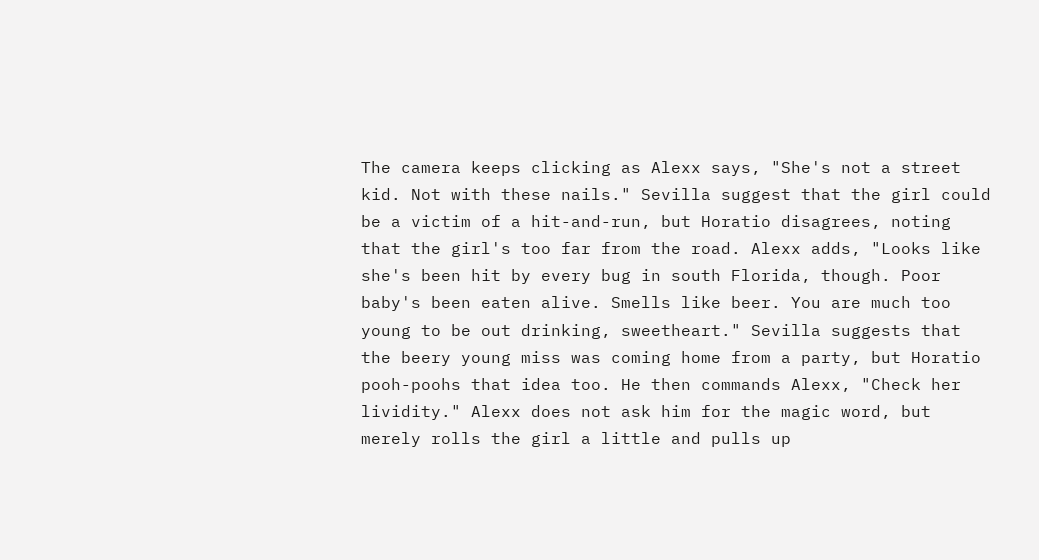The camera keeps clicking as Alexx says, "She's not a street kid. Not with these nails." Sevilla suggest that the girl could be a victim of a hit-and-run, but Horatio disagrees, noting that the girl's too far from the road. Alexx adds, "Looks like she's been hit by every bug in south Florida, though. Poor baby's been eaten alive. Smells like beer. You are much too young to be out drinking, sweetheart." Sevilla suggests that the beery young miss was coming home from a party, but Horatio pooh-poohs that idea too. He then commands Alexx, "Check her lividity." Alexx does not ask him for the magic word, but merely rolls the girl a little and pulls up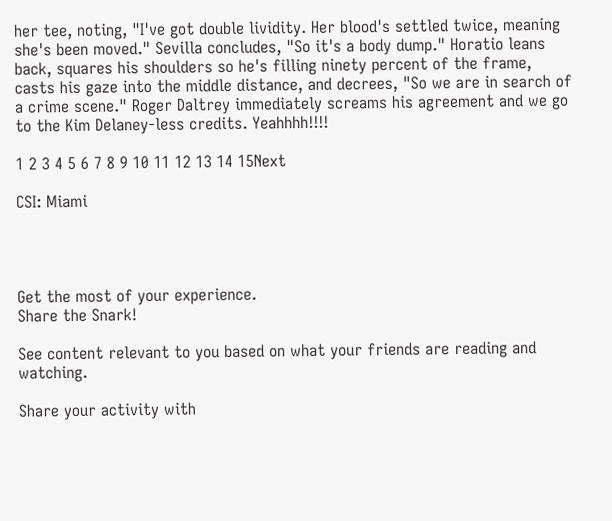her tee, noting, "I've got double lividity. Her blood's settled twice, meaning she's been moved." Sevilla concludes, "So it's a body dump." Horatio leans back, squares his shoulders so he's filling ninety percent of the frame, casts his gaze into the middle distance, and decrees, "So we are in search of a crime scene." Roger Daltrey immediately screams his agreement and we go to the Kim Delaney-less credits. Yeahhhh!!!!

1 2 3 4 5 6 7 8 9 10 11 12 13 14 15Next

CSI: Miami




Get the most of your experience.
Share the Snark!

See content relevant to you based on what your friends are reading and watching.

Share your activity with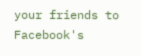your friends to Facebook's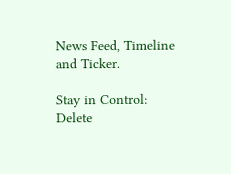News Feed, Timeline and Ticker.

Stay in Control: Delete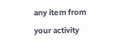any item from your activity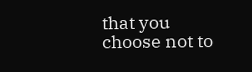that you choose not to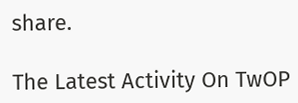share.

The Latest Activity On TwOP